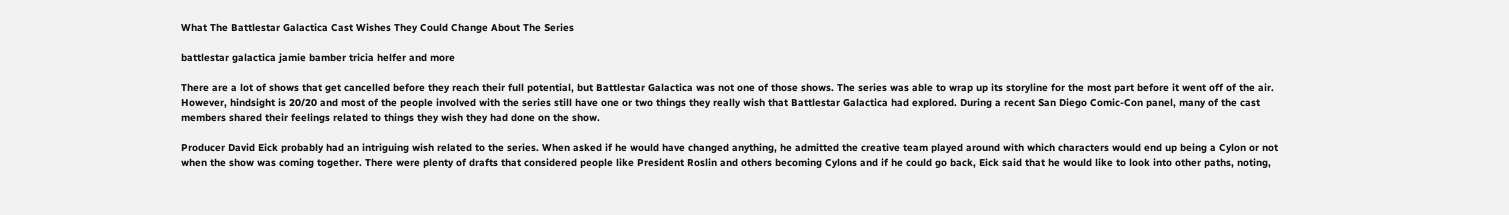What The Battlestar Galactica Cast Wishes They Could Change About The Series

battlestar galactica jamie bamber tricia helfer and more

There are a lot of shows that get cancelled before they reach their full potential, but Battlestar Galactica was not one of those shows. The series was able to wrap up its storyline for the most part before it went off of the air. However, hindsight is 20/20 and most of the people involved with the series still have one or two things they really wish that Battlestar Galactica had explored. During a recent San Diego Comic-Con panel, many of the cast members shared their feelings related to things they wish they had done on the show.

Producer David Eick probably had an intriguing wish related to the series. When asked if he would have changed anything, he admitted the creative team played around with which characters would end up being a Cylon or not when the show was coming together. There were plenty of drafts that considered people like President Roslin and others becoming Cylons and if he could go back, Eick said that he would like to look into other paths, noting,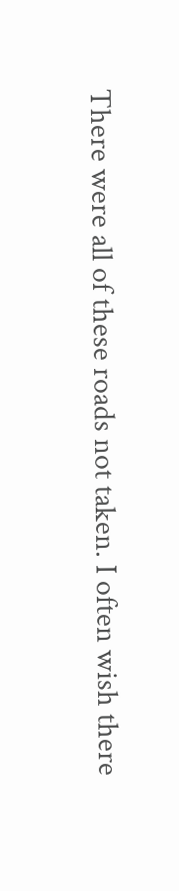There were all of these roads not taken. I often wish there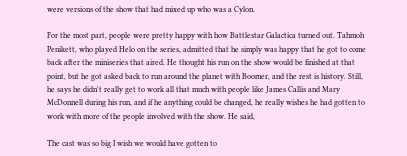were versions of the show that had mixed up who was a Cylon.

For the most part, people were pretty happy with how Battlestar Galactica turned out. Tahmoh Penikett, who played Helo on the series, admitted that he simply was happy that he got to come back after the miniseries that aired. He thought his run on the show would be finished at that point, but he got asked back to run around the planet with Boomer, and the rest is history. Still, he says he didn't really get to work all that much with people like James Callis and Mary McDonnell during his run, and if he anything could be changed, he really wishes he had gotten to work with more of the people involved with the show. He said,

The cast was so big I wish we would have gotten to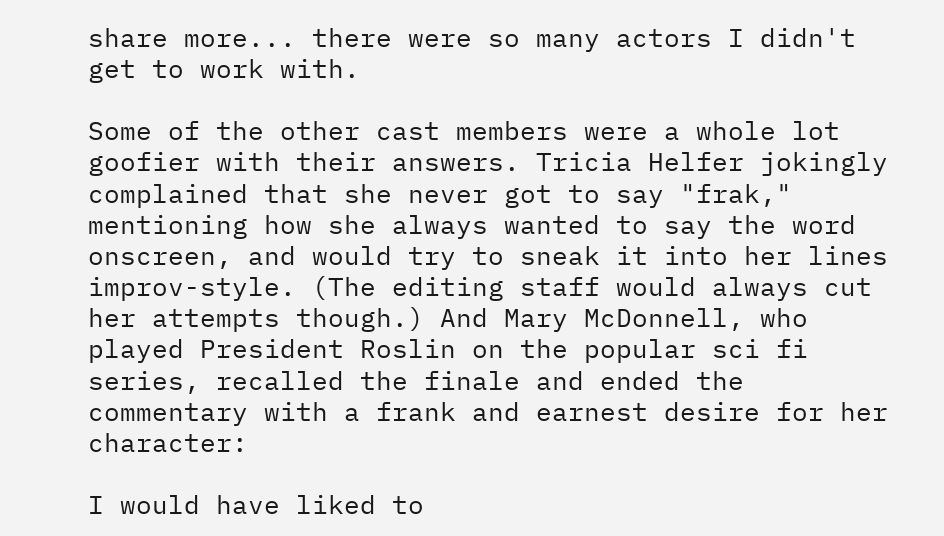share more... there were so many actors I didn't get to work with.

Some of the other cast members were a whole lot goofier with their answers. Tricia Helfer jokingly complained that she never got to say "frak," mentioning how she always wanted to say the word onscreen, and would try to sneak it into her lines improv-style. (The editing staff would always cut her attempts though.) And Mary McDonnell, who played President Roslin on the popular sci fi series, recalled the finale and ended the commentary with a frank and earnest desire for her character:

I would have liked to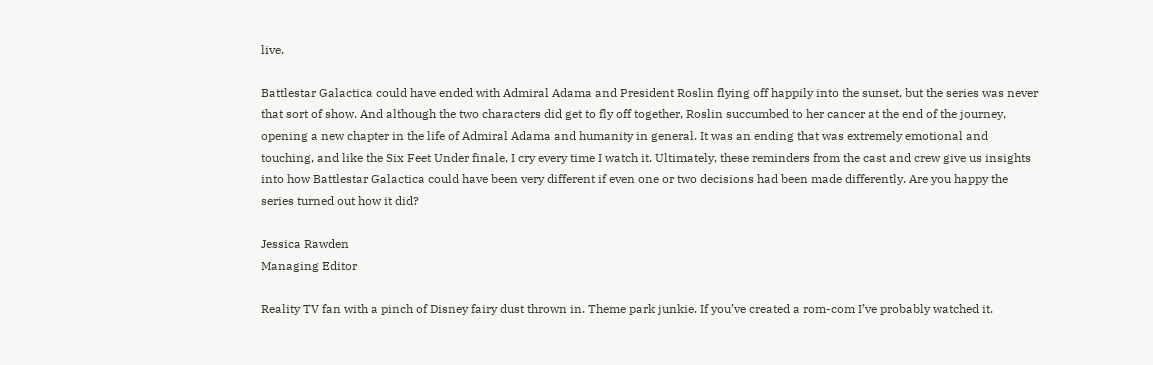live.

Battlestar Galactica could have ended with Admiral Adama and President Roslin flying off happily into the sunset, but the series was never that sort of show. And although the two characters did get to fly off together, Roslin succumbed to her cancer at the end of the journey, opening a new chapter in the life of Admiral Adama and humanity in general. It was an ending that was extremely emotional and touching, and like the Six Feet Under finale, I cry every time I watch it. Ultimately, these reminders from the cast and crew give us insights into how Battlestar Galactica could have been very different if even one or two decisions had been made differently. Are you happy the series turned out how it did?

Jessica Rawden
Managing Editor

Reality TV fan with a pinch of Disney fairy dust thrown in. Theme park junkie. If you’ve created a rom-com I’ve probably watched it.